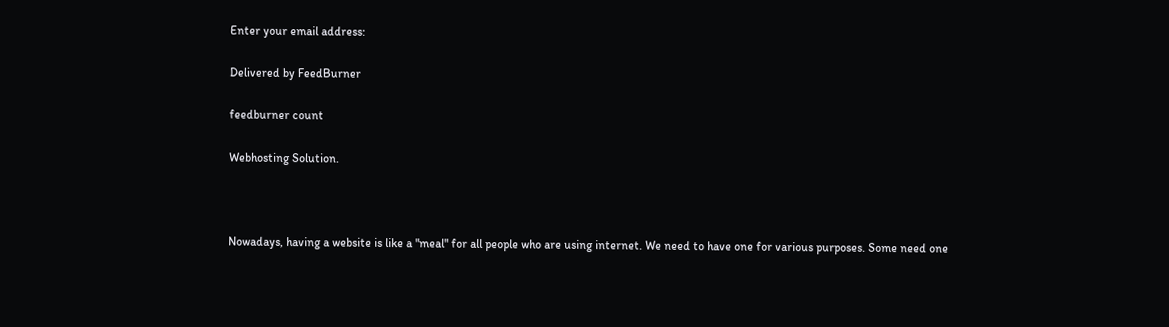Enter your email address:

Delivered by FeedBurner

feedburner count

Webhosting Solution.



Nowadays, having a website is like a "meal" for all people who are using internet. We need to have one for various purposes. Some need one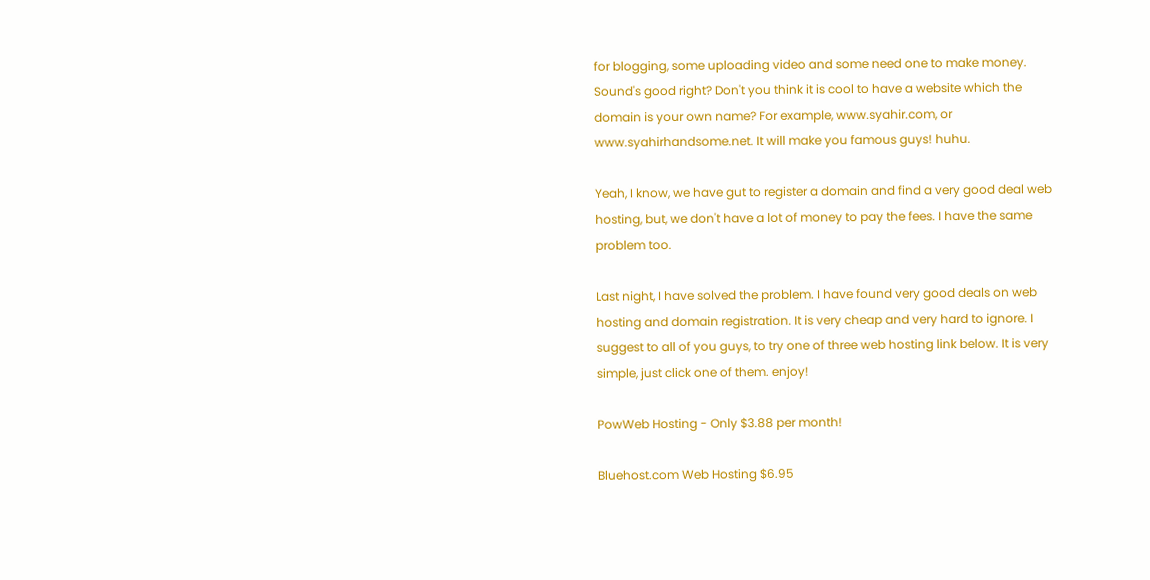for blogging, some uploading video and some need one to make money. Sound's good right? Don't you think it is cool to have a website which the domain is your own name? For example, www.syahir.com, or www.syahirhandsome.net. It will make you famous guys! huhu.

Yeah, I know, we have gut to register a domain and find a very good deal web hosting, but, we don't have a lot of money to pay the fees. I have the same problem too.

Last night, I have solved the problem. I have found very good deals on web hosting and domain registration. It is very cheap and very hard to ignore. I suggest to all of you guys, to try one of three web hosting link below. It is very simple, just click one of them. enjoy!

PowWeb Hosting - Only $3.88 per month!

Bluehost.com Web Hosting $6.95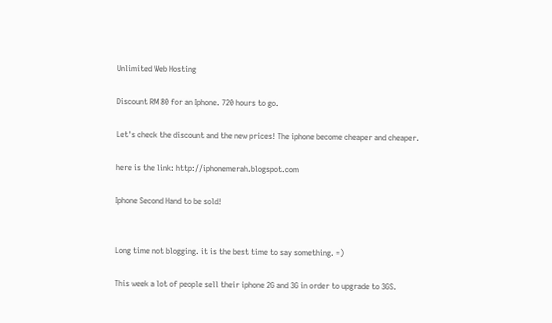Unlimited Web Hosting

Discount RM 80 for an Iphone. 720 hours to go.

Let's check the discount and the new prices! The iphone become cheaper and cheaper.

here is the link: http://iphonemerah.blogspot.com

Iphone Second Hand to be sold!


Long time not blogging. it is the best time to say something. =)

This week a lot of people sell their iphone 2G and 3G in order to upgrade to 3GS.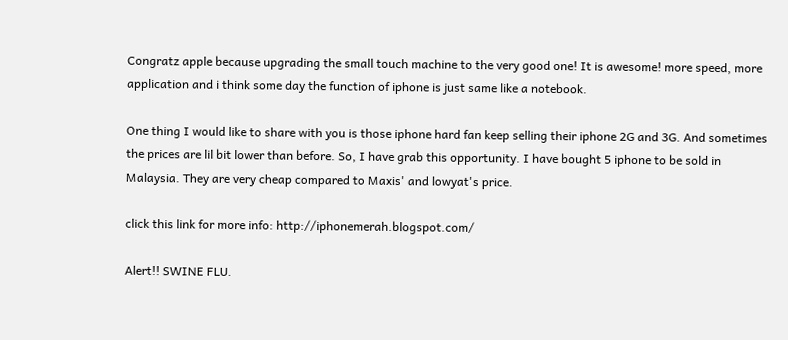Congratz apple because upgrading the small touch machine to the very good one! It is awesome! more speed, more application and i think some day the function of iphone is just same like a notebook.

One thing I would like to share with you is those iphone hard fan keep selling their iphone 2G and 3G. And sometimes the prices are lil bit lower than before. So, I have grab this opportunity. I have bought 5 iphone to be sold in Malaysia. They are very cheap compared to Maxis' and lowyat's price.

click this link for more info: http://iphonemerah.blogspot.com/

Alert!! SWINE FLU.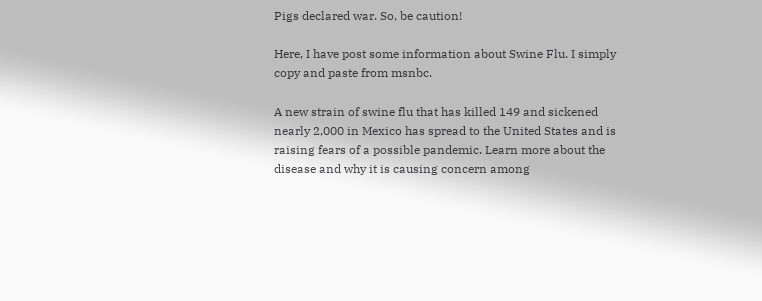Pigs declared war. So, be caution!

Here, I have post some information about Swine Flu. I simply copy and paste from msnbc.

A new strain of swine flu that has killed 149 and sickened nearly 2,000 in Mexico has spread to the United States and is raising fears of a possible pandemic. Learn more about the disease and why it is causing concern among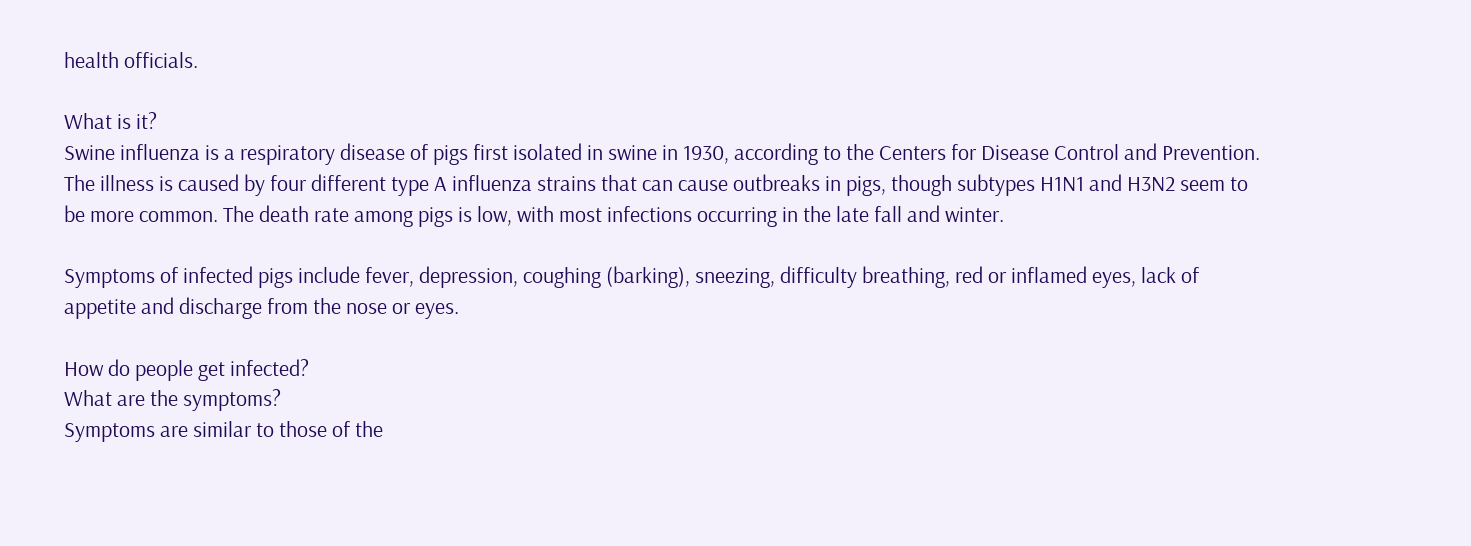health officials.

What is it?
Swine influenza is a respiratory disease of pigs first isolated in swine in 1930, according to the Centers for Disease Control and Prevention. The illness is caused by four different type A influenza strains that can cause outbreaks in pigs, though subtypes H1N1 and H3N2 seem to be more common. The death rate among pigs is low, with most infections occurring in the late fall and winter.

Symptoms of infected pigs include fever, depression, coughing (barking), sneezing, difficulty breathing, red or inflamed eyes, lack of appetite and discharge from the nose or eyes.

How do people get infected?
What are the symptoms?
Symptoms are similar to those of the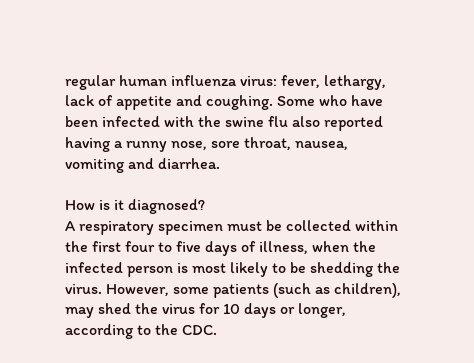regular human influenza virus: fever, lethargy, lack of appetite and coughing. Some who have been infected with the swine flu also reported having a runny nose, sore throat, nausea, vomiting and diarrhea.

How is it diagnosed?
A respiratory specimen must be collected within the first four to five days of illness, when the infected person is most likely to be shedding the virus. However, some patients (such as children), may shed the virus for 10 days or longer, according to the CDC.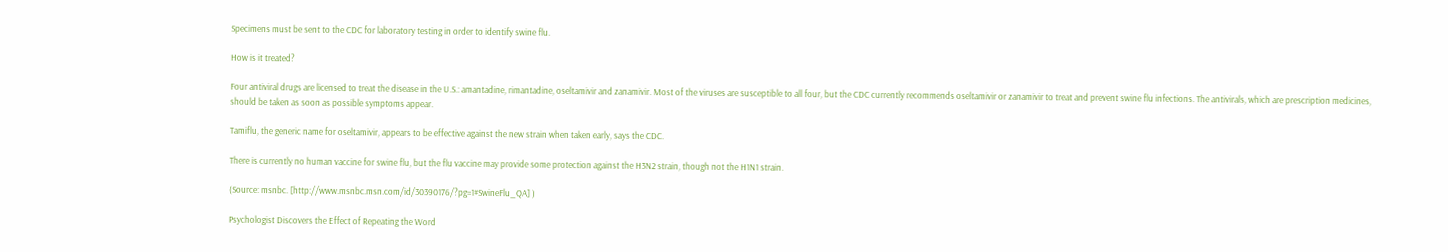Specimens must be sent to the CDC for laboratory testing in order to identify swine flu.

How is it treated?

Four antiviral drugs are licensed to treat the disease in the U.S.: amantadine, rimantadine, oseltamivir and zanamivir. Most of the viruses are susceptible to all four, but the CDC currently recommends oseltamivir or zanamivir to treat and prevent swine flu infections. The antivirals, which are prescription medicines, should be taken as soon as possible symptoms appear.

Tamiflu, the generic name for oseltamivir, appears to be effective against the new strain when taken early, says the CDC.

There is currently no human vaccine for swine flu, but the flu vaccine may provide some protection against the H3N2 strain, though not the H1N1 strain.

(Source: msnbc. [http://www.msnbc.msn.com/id/30390176/?pg=1#SwineFlu_QA] )

Psychologist Discovers the Effect of Repeating the Word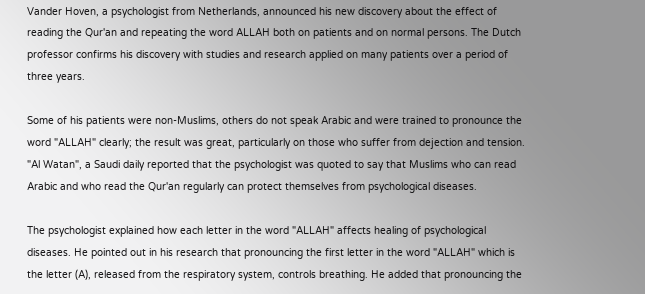Vander Hoven, a psychologist from Netherlands, announced his new discovery about the effect of reading the Qur'an and repeating the word ALLAH both on patients and on normal persons. The Dutch professor confirms his discovery with studies and research applied on many patients over a period of three years.

Some of his patients were non-Muslims, others do not speak Arabic and were trained to pronounce the word "ALLAH" clearly; the result was great, particularly on those who suffer from dejection and tension. "Al Watan", a Saudi daily reported that the psychologist was quoted to say that Muslims who can read Arabic and who read the Qur'an regularly can protect themselves from psychological diseases.

The psychologist explained how each letter in the word "ALLAH" affects healing of psychological diseases. He pointed out in his research that pronouncing the first letter in the word "ALLAH" which is the letter (A), released from the respiratory system, controls breathing. He added that pronouncing the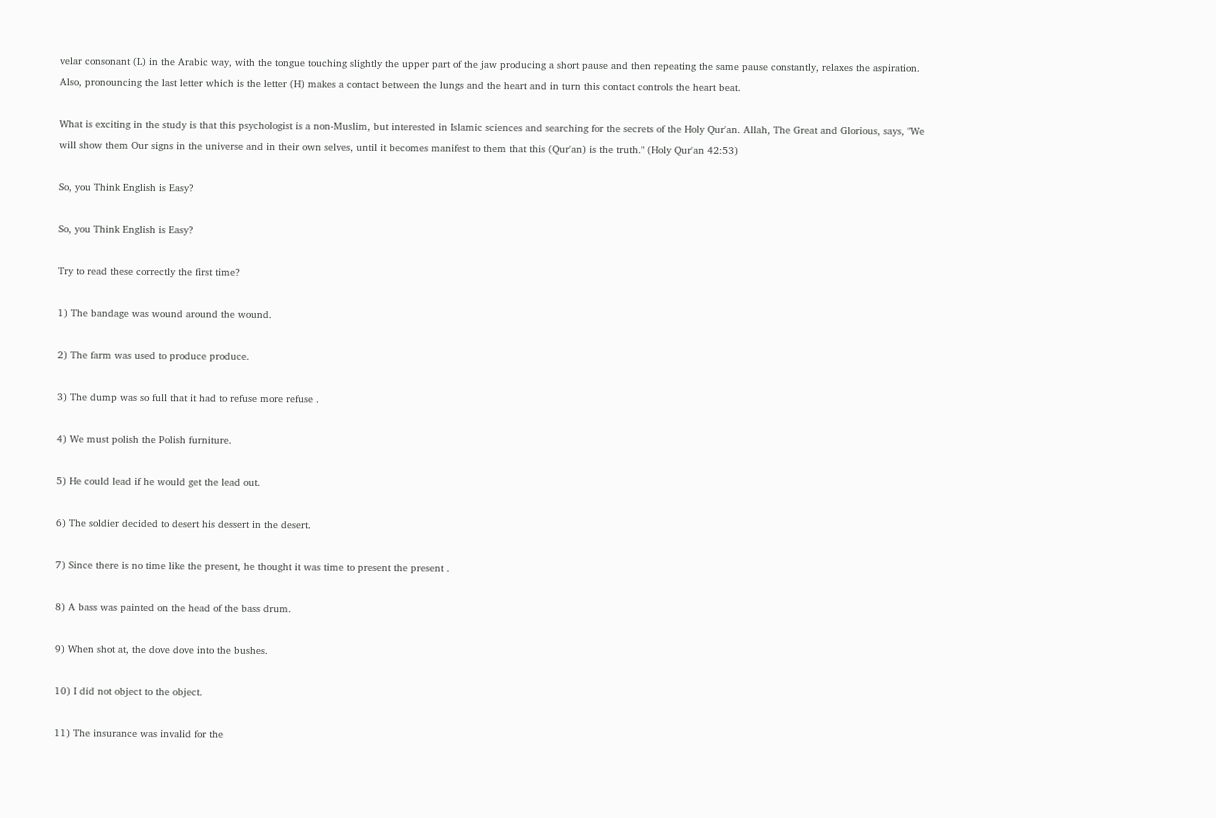velar consonant (L) in the Arabic way, with the tongue touching slightly the upper part of the jaw producing a short pause and then repeating the same pause constantly, relaxes the aspiration. Also, pronouncing the last letter which is the letter (H) makes a contact between the lungs and the heart and in turn this contact controls the heart beat.

What is exciting in the study is that this psychologist is a non-Muslim, but interested in Islamic sciences and searching for the secrets of the Holy Qur'an. Allah, The Great and Glorious, says, "We will show them Our signs in the universe and in their own selves, until it becomes manifest to them that this (Qur'an) is the truth." (Holy Qur'an 42:53)

So, you Think English is Easy?

So, you Think English is Easy?

Try to read these correctly the first time?

1) The bandage was wound around the wound.

2) The farm was used to produce produce.

3) The dump was so full that it had to refuse more refuse .

4) We must polish the Polish furniture.

5) He could lead if he would get the lead out.

6) The soldier decided to desert his dessert in the desert.

7) Since there is no time like the present, he thought it was time to present the present .

8) A bass was painted on the head of the bass drum.

9) When shot at, the dove dove into the bushes.

10) I did not object to the object.

11) The insurance was invalid for the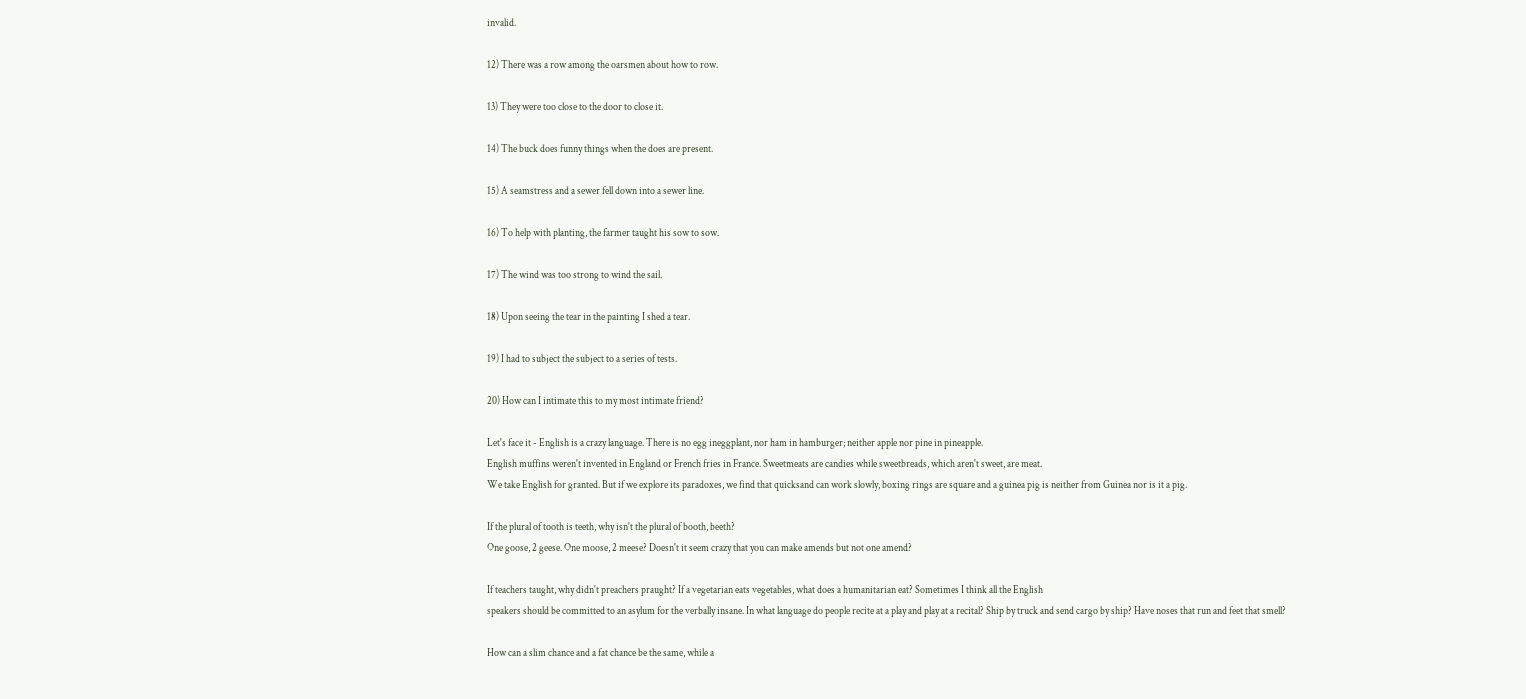invalid.

12) There was a row among the oarsmen about how to row.

13) They were too close to the door to close it.

14) The buck does funny things when the does are present.

15) A seamstress and a sewer fell down into a sewer line.

16) To help with planting, the farmer taught his sow to sow.

17) The wind was too strong to wind the sail.

18) Upon seeing the tear in the painting I shed a tear.

19) I had to subject the subject to a series of tests.

20) How can I intimate this to my most intimate friend?

Let's face it - English is a crazy language. There is no egg ineggplant, nor ham in hamburger; neither apple nor pine in pineapple.
English muffins weren't invented in England or French fries in France. Sweetmeats are candies while sweetbreads, which aren't sweet, are meat.
We take English for granted. But if we explore its paradoxes, we find that quicksand can work slowly, boxing rings are square and a guinea pig is neither from Guinea nor is it a pig.

If the plural of tooth is teeth, why isn't the plural of booth, beeth?
One goose, 2 geese. One moose, 2 meese? Doesn't it seem crazy that you can make amends but not one amend?

If teachers taught, why didn't preachers praught? If a vegetarian eats vegetables, what does a humanitarian eat? Sometimes I think all the English
speakers should be committed to an asylum for the verbally insane. In what language do people recite at a play and play at a recital? Ship by truck and send cargo by ship? Have noses that run and feet that smell?

How can a slim chance and a fat chance be the same, while a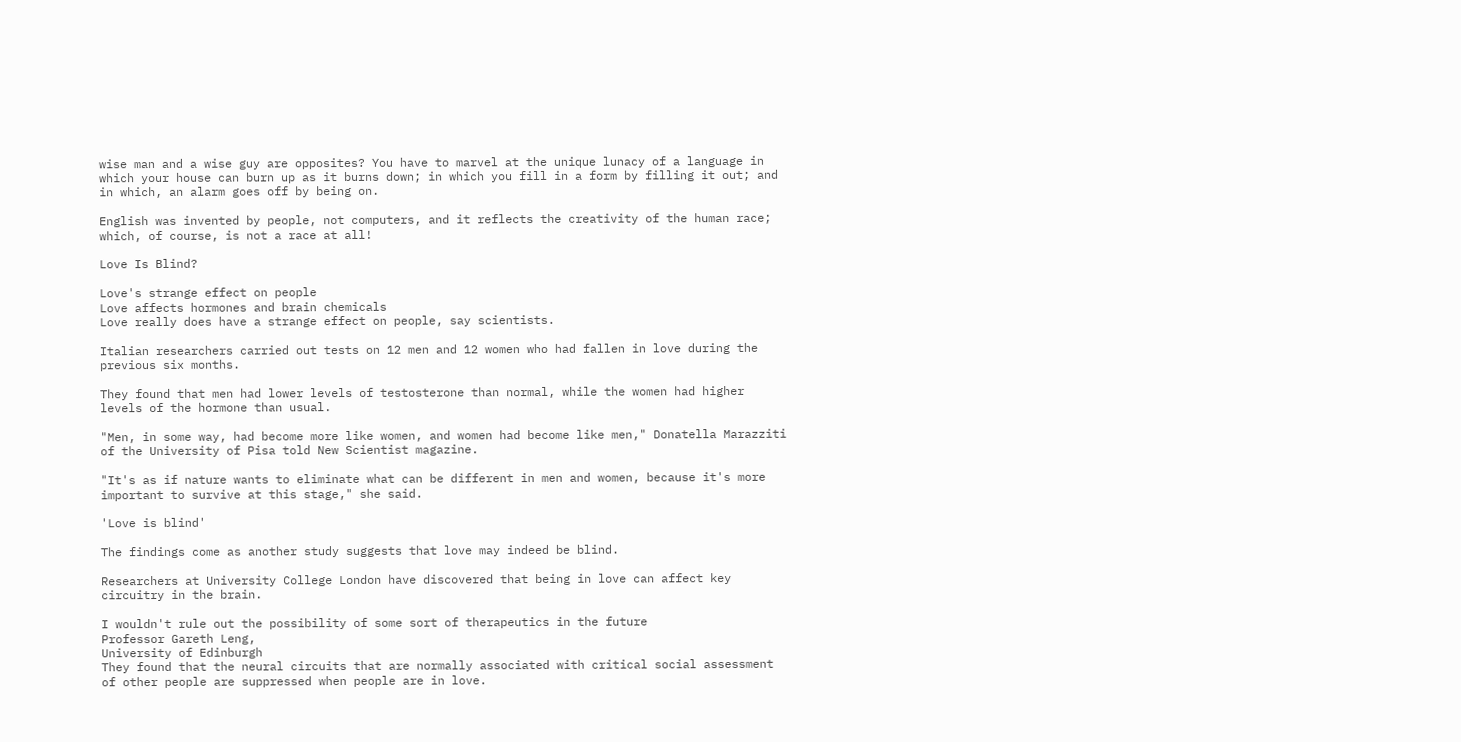wise man and a wise guy are opposites? You have to marvel at the unique lunacy of a language in which your house can burn up as it burns down; in which you fill in a form by filling it out; and in which, an alarm goes off by being on.

English was invented by people, not computers, and it reflects the creativity of the human race; which, of course, is not a race at all!

Love Is Blind?

Love's strange effect on people
Love affects hormones and brain chemicals
Love really does have a strange effect on people, say scientists.

Italian researchers carried out tests on 12 men and 12 women who had fallen in love during the previous six months.

They found that men had lower levels of testosterone than normal, while the women had higher levels of the hormone than usual.

"Men, in some way, had become more like women, and women had become like men," Donatella Marazziti of the University of Pisa told New Scientist magazine.

"It's as if nature wants to eliminate what can be different in men and women, because it's more important to survive at this stage," she said.

'Love is blind'

The findings come as another study suggests that love may indeed be blind.

Researchers at University College London have discovered that being in love can affect key circuitry in the brain.

I wouldn't rule out the possibility of some sort of therapeutics in the future
Professor Gareth Leng,
University of Edinburgh
They found that the neural circuits that are normally associated with critical social assessment of other people are suppressed when people are in love.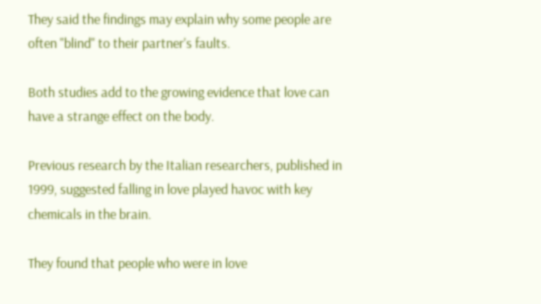They said the findings may explain why some people are often "blind" to their partner's faults.

Both studies add to the growing evidence that love can have a strange effect on the body.

Previous research by the Italian researchers, published in 1999, suggested falling in love played havoc with key chemicals in the brain.

They found that people who were in love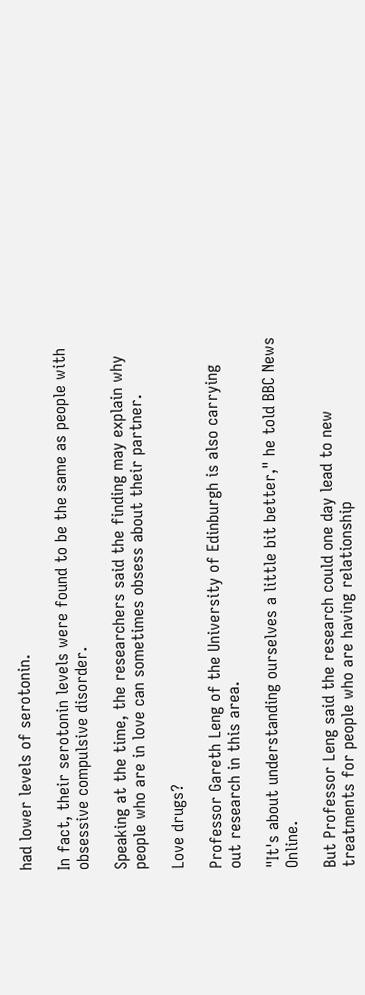had lower levels of serotonin.

In fact, their serotonin levels were found to be the same as people with obsessive compulsive disorder.

Speaking at the time, the researchers said the finding may explain why people who are in love can sometimes obsess about their partner.

Love drugs?

Professor Gareth Leng of the University of Edinburgh is also carrying out research in this area.

"It's about understanding ourselves a little bit better," he told BBC News Online.

But Professor Leng said the research could one day lead to new treatments for people who are having relationship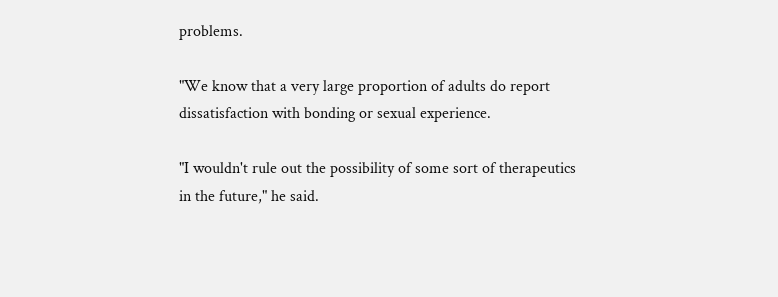problems.

"We know that a very large proportion of adults do report dissatisfaction with bonding or sexual experience.

"I wouldn't rule out the possibility of some sort of therapeutics in the future," he said.